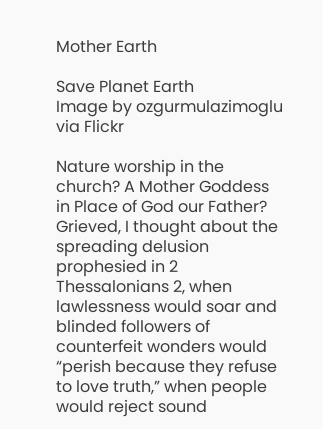Mother Earth

Save Planet Earth
Image by ozgurmulazimoglu via Flickr

Nature worship in the church? A Mother Goddess in Place of God our Father? Grieved, I thought about the spreading delusion prophesied in 2 Thessalonians 2, when lawlessness would soar and blinded followers of counterfeit wonders would “perish because they refuse to love truth,” when people would reject sound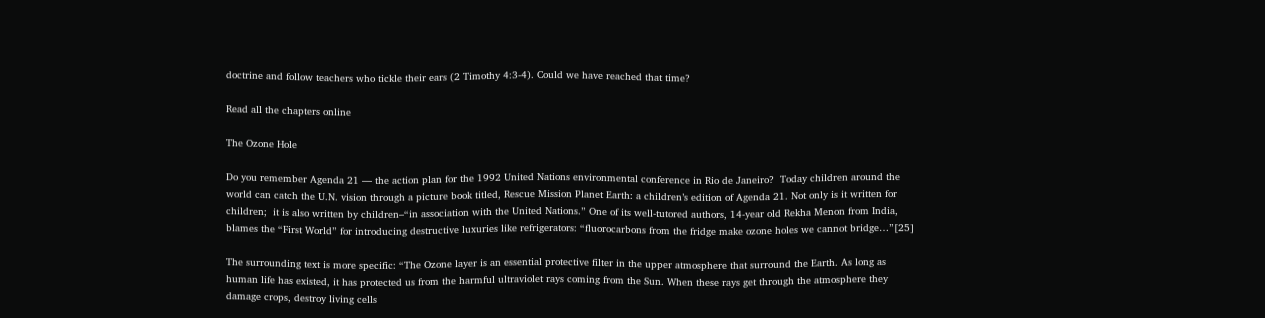doctrine and follow teachers who tickle their ears (2 Timothy 4:3-4). Could we have reached that time?

Read all the chapters online

The Ozone Hole

Do you remember Agenda 21 — the action plan for the 1992 United Nations environmental conference in Rio de Janeiro?  Today children around the world can catch the U.N. vision through a picture book titled, Rescue Mission Planet Earth: a children’s edition of Agenda 21. Not only is it written for children;  it is also written by children–“in association with the United Nations.” One of its well-tutored authors, 14-year old Rekha Menon from India, blames the “First World” for introducing destructive luxuries like refrigerators: “fluorocarbons from the fridge make ozone holes we cannot bridge…”[25]

The surrounding text is more specific: “The Ozone layer is an essential protective filter in the upper atmosphere that surround the Earth. As long as human life has existed, it has protected us from the harmful ultraviolet rays coming from the Sun. When these rays get through the atmosphere they damage crops, destroy living cells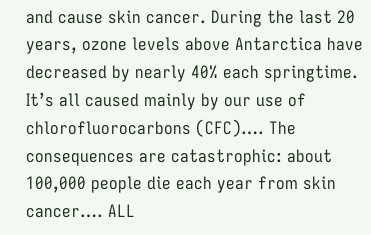and cause skin cancer. During the last 20 years, ozone levels above Antarctica have decreased by nearly 40% each springtime. It’s all caused mainly by our use of chlorofluorocarbons (CFC)…. The consequences are catastrophic: about 100,000 people die each year from skin cancer…. ALL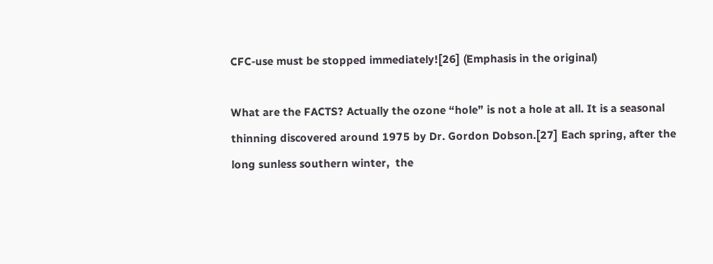CFC-use must be stopped immediately![26] (Emphasis in the original)

What are the FACTS? Actually the ozone “hole” is not a hole at all. It is a seasonal thinning discovered around 1975 by Dr. Gordon Dobson.[27] Each spring, after the long sunless southern winter,  the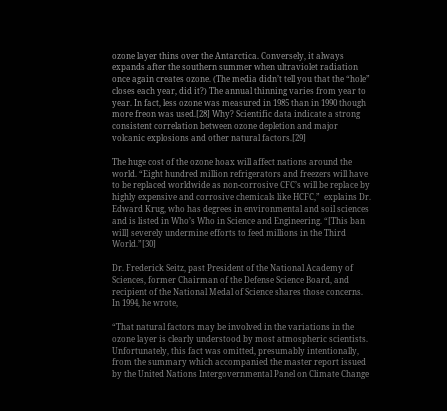ozone layer thins over the Antarctica. Conversely, it always expands after the southern summer when ultraviolet radiation once again creates ozone. (The media didn’t tell you that the “hole” closes each year, did it?) The annual thinning varies from year to year. In fact, less ozone was measured in 1985 than in 1990 though more freon was used.[28] Why? Scientific data indicate a strong consistent correlation between ozone depletion and major volcanic explosions and other natural factors.[29]

The huge cost of the ozone hoax will affect nations around the world. “Eight hundred million refrigerators and freezers will have to be replaced worldwide as non-corrosive CFC’s will be replace by highly expensive and corrosive chemicals like HCFC,”  explains Dr. Edward Krug, who has degrees in environmental and soil sciences and is listed in Who’s Who in Science and Engineering. “[This ban will] severely undermine efforts to feed millions in the Third World.”[30]

Dr. Frederick Seitz, past President of the National Academy of Sciences, former Chairman of the Defense Science Board, and recipient of the National Medal of Science shares those concerns. In 1994, he wrote,

“That natural factors may be involved in the variations in the ozone layer is clearly understood by most atmospheric scientists. Unfortunately, this fact was omitted, presumably intentionally, from the summary which accompanied the master report issued by the United Nations Intergovernmental Panel on Climate Change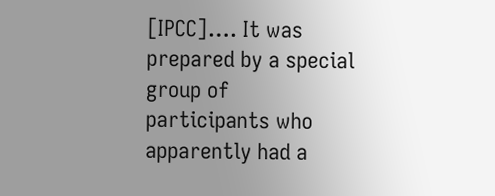[IPCC]…. It was prepared by a special group of participants who apparently had a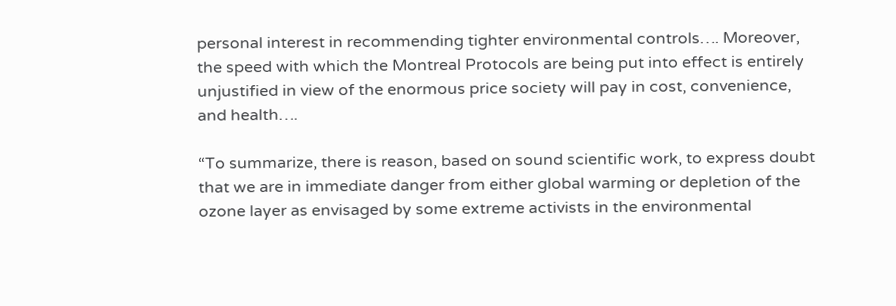personal interest in recommending tighter environmental controls…. Moreover, the speed with which the Montreal Protocols are being put into effect is entirely unjustified in view of the enormous price society will pay in cost, convenience, and health….

“To summarize, there is reason, based on sound scientific work, to express doubt that we are in immediate danger from either global warming or depletion of the ozone layer as envisaged by some extreme activists in the environmental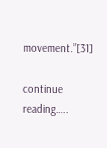movement.”[31]

continue reading…..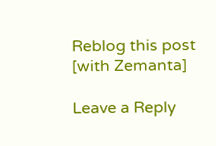Reblog this post [with Zemanta]

Leave a Reply